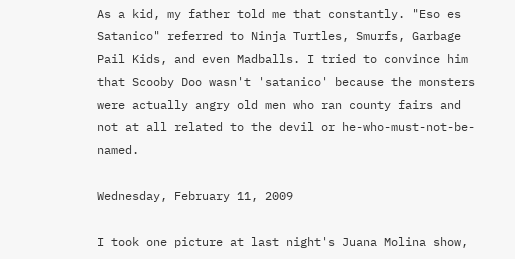As a kid, my father told me that constantly. "Eso es Satanico" referred to Ninja Turtles, Smurfs, Garbage Pail Kids, and even Madballs. I tried to convince him that Scooby Doo wasn't 'satanico' because the monsters were actually angry old men who ran county fairs and not at all related to the devil or he-who-must-not-be-named.

Wednesday, February 11, 2009

I took one picture at last night's Juana Molina show,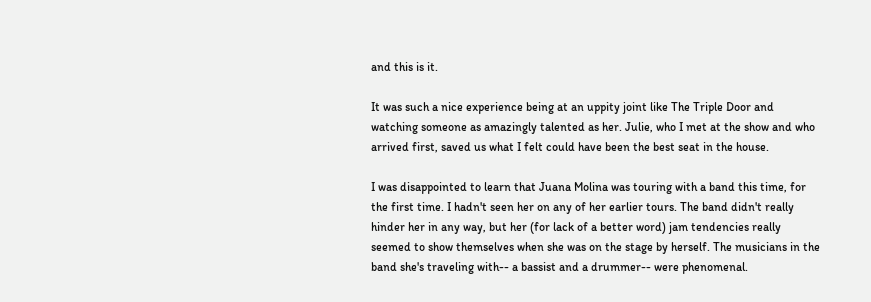and this is it.

It was such a nice experience being at an uppity joint like The Triple Door and watching someone as amazingly talented as her. Julie, who I met at the show and who arrived first, saved us what I felt could have been the best seat in the house.

I was disappointed to learn that Juana Molina was touring with a band this time, for the first time. I hadn't seen her on any of her earlier tours. The band didn't really hinder her in any way, but her (for lack of a better word) jam tendencies really seemed to show themselves when she was on the stage by herself. The musicians in the band she's traveling with-- a bassist and a drummer-- were phenomenal.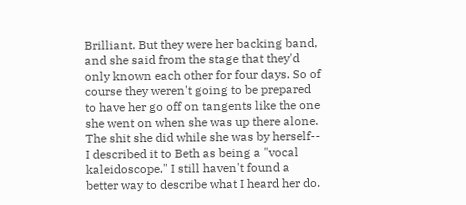Brilliant. But they were her backing band, and she said from the stage that they'd only known each other for four days. So of course they weren't going to be prepared to have her go off on tangents like the one she went on when she was up there alone. The shit she did while she was by herself-- I described it to Beth as being a "vocal kaleidoscope." I still haven't found a better way to describe what I heard her do.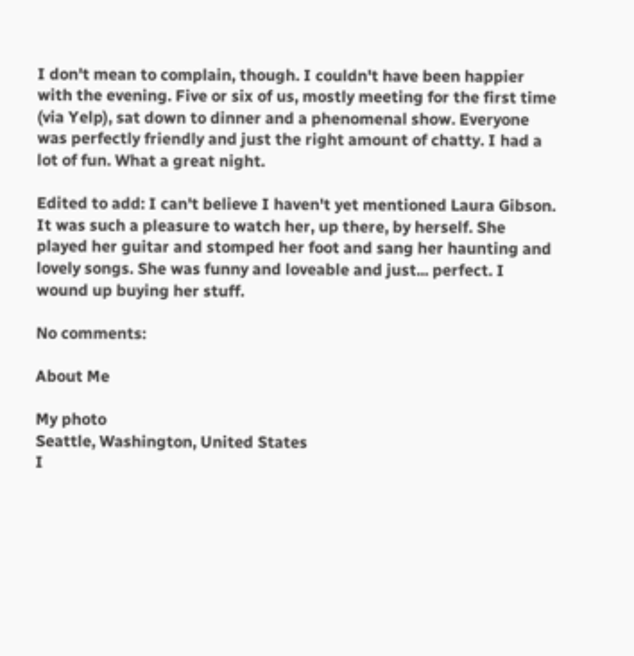I don't mean to complain, though. I couldn't have been happier with the evening. Five or six of us, mostly meeting for the first time (via Yelp), sat down to dinner and a phenomenal show. Everyone was perfectly friendly and just the right amount of chatty. I had a lot of fun. What a great night.

Edited to add: I can't believe I haven't yet mentioned Laura Gibson. It was such a pleasure to watch her, up there, by herself. She played her guitar and stomped her foot and sang her haunting and lovely songs. She was funny and loveable and just... perfect. I wound up buying her stuff.

No comments:

About Me

My photo
Seattle, Washington, United States
I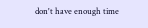don't have enough time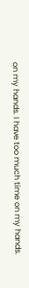on my hands. I have too much time on my hands.